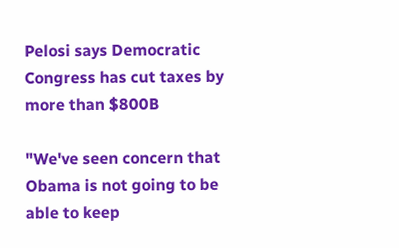Pelosi says Democratic Congress has cut taxes by more than $800B

"We've seen concern that Obama is not going to be able to keep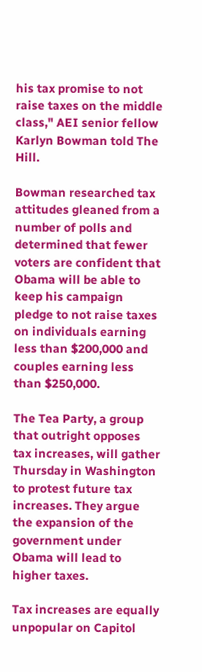his tax promise to not raise taxes on the middle class," AEI senior fellow Karlyn Bowman told The Hill.

Bowman researched tax attitudes gleaned from a number of polls and determined that fewer voters are confident that Obama will be able to keep his campaign pledge to not raise taxes on individuals earning less than $200,000 and couples earning less than $250,000.

The Tea Party, a group that outright opposes tax increases, will gather Thursday in Washington to protest future tax increases. They argue the expansion of the government under Obama will lead to higher taxes.

Tax increases are equally unpopular on Capitol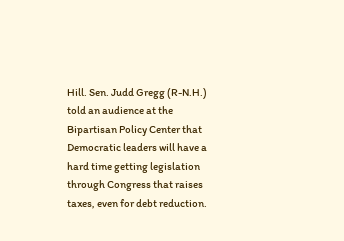Hill. Sen. Judd Gregg (R-N.H.) told an audience at the Bipartisan Policy Center that Democratic leaders will have a hard time getting legislation through Congress that raises taxes, even for debt reduction.